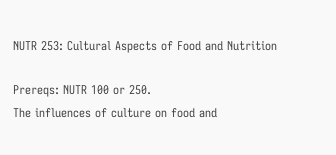NUTR 253: Cultural Aspects of Food and Nutrition

Prereqs: NUTR 100 or 250.
The influences of culture on food and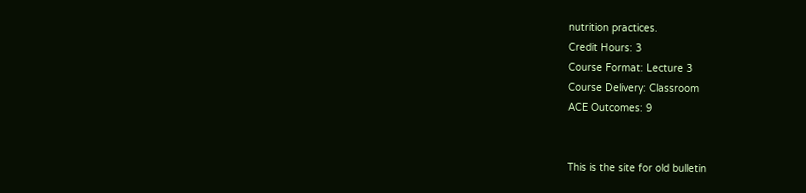nutrition practices.
Credit Hours: 3
Course Format: Lecture 3
Course Delivery: Classroom
ACE Outcomes: 9


This is the site for old bulletin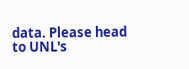data. Please head to UNL's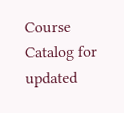Course Catalog for updated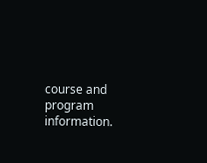course and program information.